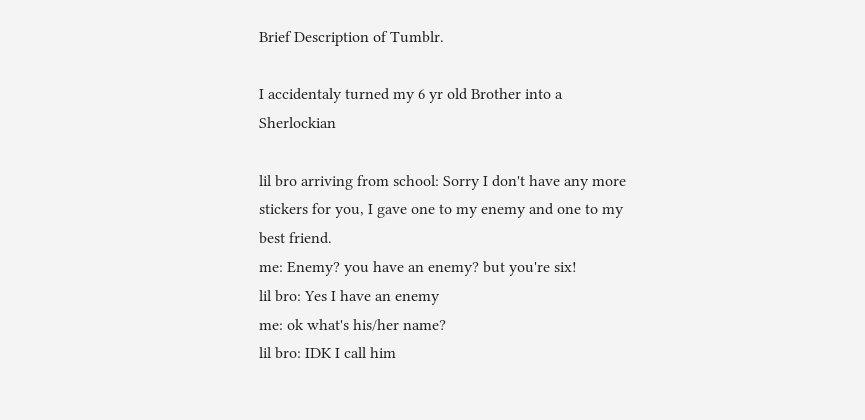Brief Description of Tumblr.

I accidentaly turned my 6 yr old Brother into a Sherlockian

lil bro arriving from school: Sorry I don't have any more stickers for you, I gave one to my enemy and one to my best friend.
me: Enemy? you have an enemy? but you're six!
lil bro: Yes I have an enemy
me: ok what's his/her name?
lil bro: IDK I call him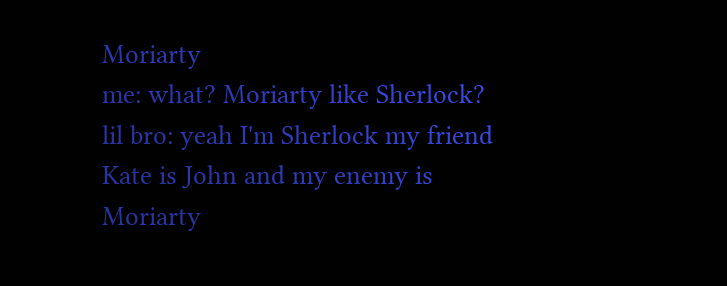Moriarty
me: what? Moriarty like Sherlock?
lil bro: yeah I'm Sherlock my friend Kate is John and my enemy is Moriarty